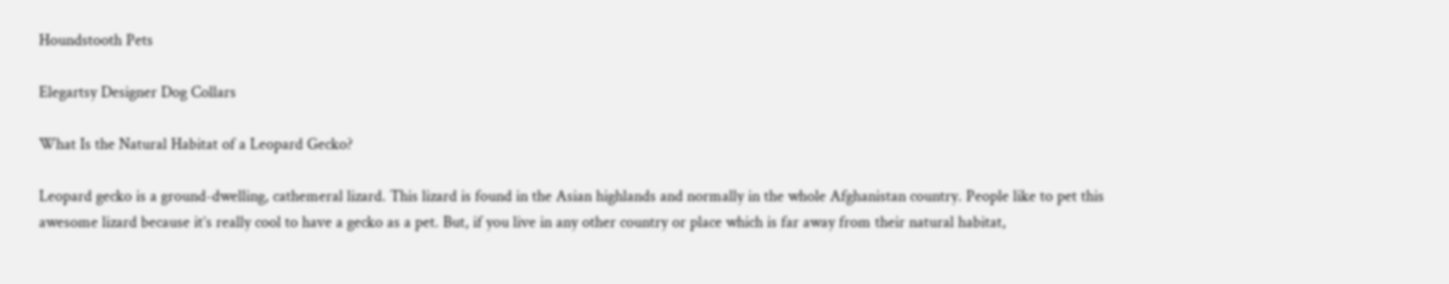Houndstooth Pets

Elegartsy Designer Dog Collars

What Is the Natural Habitat of a Leopard Gecko?

Leopard gecko is a ground-dwelling, cathemeral lizard. This lizard is found in the Asian highlands and normally in the whole Afghanistan country. People like to pet this awesome lizard because it’s really cool to have a gecko as a pet. But, if you live in any other country or place which is far away from their natural habitat,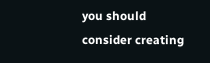you should consider creating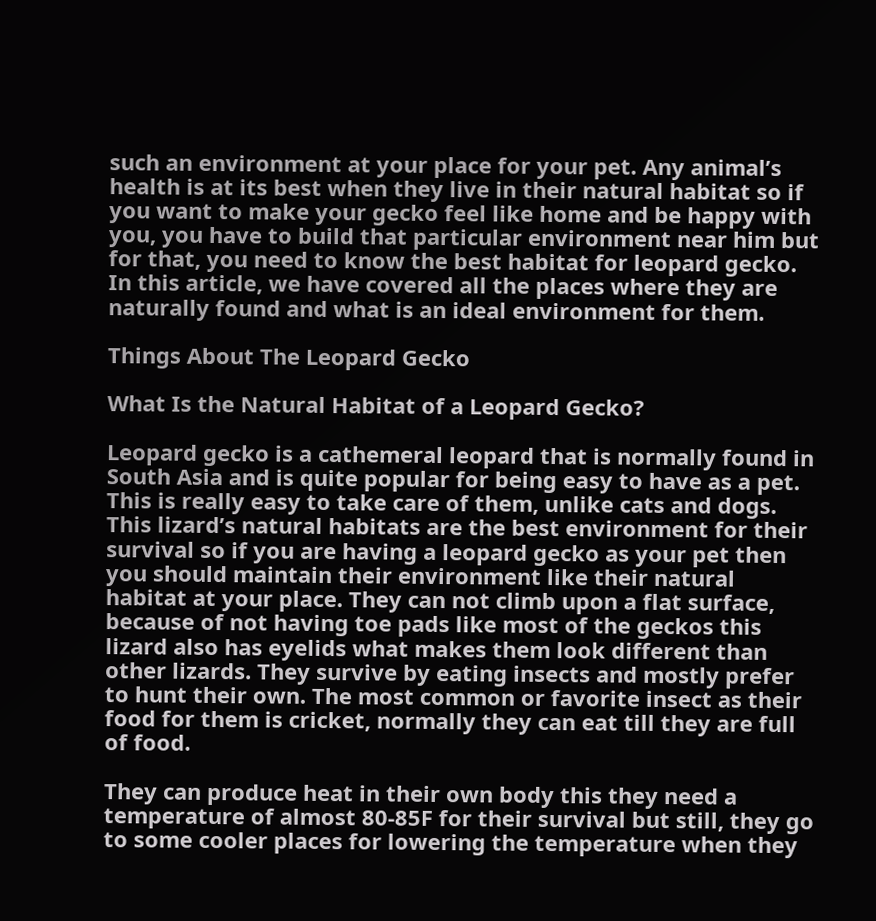such an environment at your place for your pet. Any animal’s health is at its best when they live in their natural habitat so if you want to make your gecko feel like home and be happy with you, you have to build that particular environment near him but for that, you need to know the best habitat for leopard gecko. In this article, we have covered all the places where they are naturally found and what is an ideal environment for them.

Things About The Leopard Gecko

What Is the Natural Habitat of a Leopard Gecko?

Leopard gecko is a cathemeral leopard that is normally found in South Asia and is quite popular for being easy to have as a pet. This is really easy to take care of them, unlike cats and dogs. This lizard’s natural habitats are the best environment for their survival so if you are having a leopard gecko as your pet then you should maintain their environment like their natural habitat at your place. They can not climb upon a flat surface, because of not having toe pads like most of the geckos this lizard also has eyelids what makes them look different than other lizards. They survive by eating insects and mostly prefer to hunt their own. The most common or favorite insect as their food for them is cricket, normally they can eat till they are full of food.

They can produce heat in their own body this they need a temperature of almost 80-85F for their survival but still, they go to some cooler places for lowering the temperature when they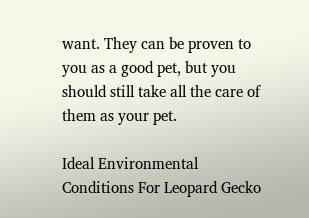want. They can be proven to you as a good pet, but you should still take all the care of them as your pet.

Ideal Environmental Conditions For Leopard Gecko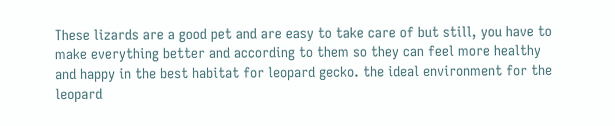These lizards are a good pet and are easy to take care of but still, you have to make everything better and according to them so they can feel more healthy and happy in the best habitat for leopard gecko. the ideal environment for the leopard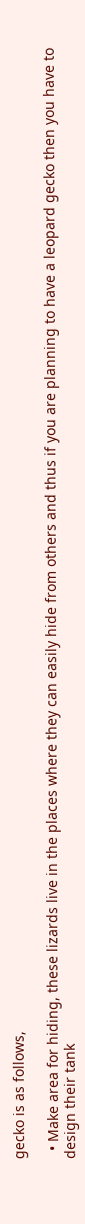gecko is as follows,

  • Make area for hiding, these lizards live in the places where they can easily hide from others and thus if you are planning to have a leopard gecko then you have to design their tank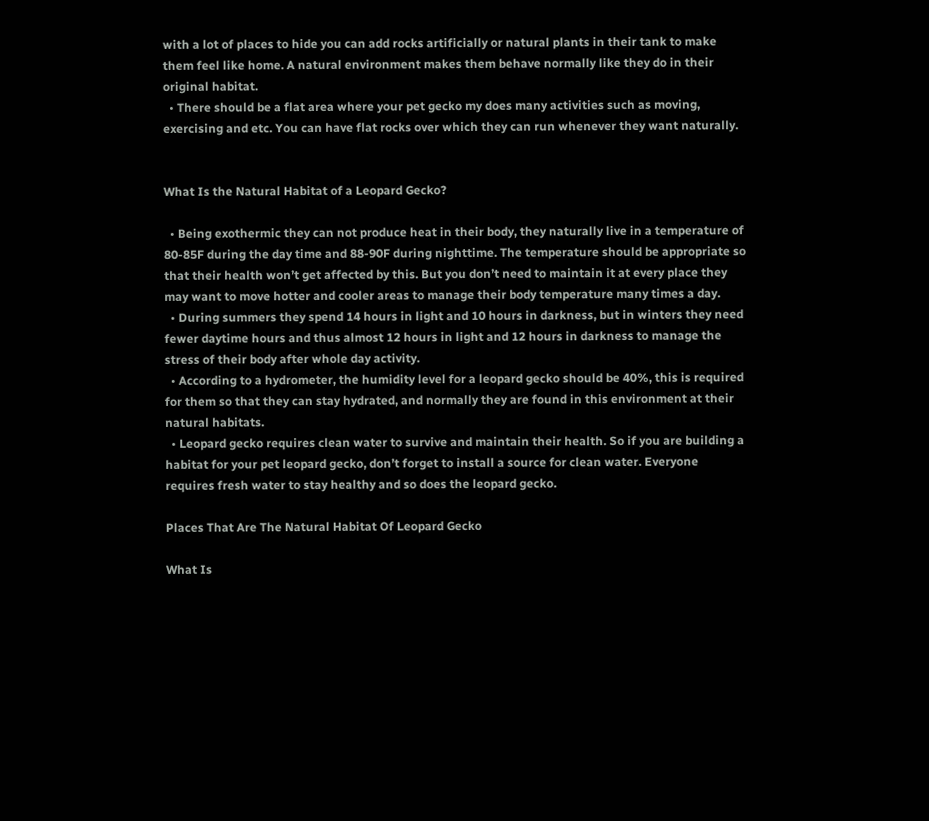with a lot of places to hide you can add rocks artificially or natural plants in their tank to make them feel like home. A natural environment makes them behave normally like they do in their original habitat.
  • There should be a flat area where your pet gecko my does many activities such as moving, exercising and etc. You can have flat rocks over which they can run whenever they want naturally.


What Is the Natural Habitat of a Leopard Gecko?

  • Being exothermic they can not produce heat in their body, they naturally live in a temperature of 80-85F during the day time and 88-90F during nighttime. The temperature should be appropriate so that their health won’t get affected by this. But you don’t need to maintain it at every place they may want to move hotter and cooler areas to manage their body temperature many times a day.
  • During summers they spend 14 hours in light and 10 hours in darkness, but in winters they need fewer daytime hours and thus almost 12 hours in light and 12 hours in darkness to manage the stress of their body after whole day activity.
  • According to a hydrometer, the humidity level for a leopard gecko should be 40%, this is required for them so that they can stay hydrated, and normally they are found in this environment at their natural habitats.
  • Leopard gecko requires clean water to survive and maintain their health. So if you are building a habitat for your pet leopard gecko, don’t forget to install a source for clean water. Everyone requires fresh water to stay healthy and so does the leopard gecko.

Places That Are The Natural Habitat Of Leopard Gecko

What Is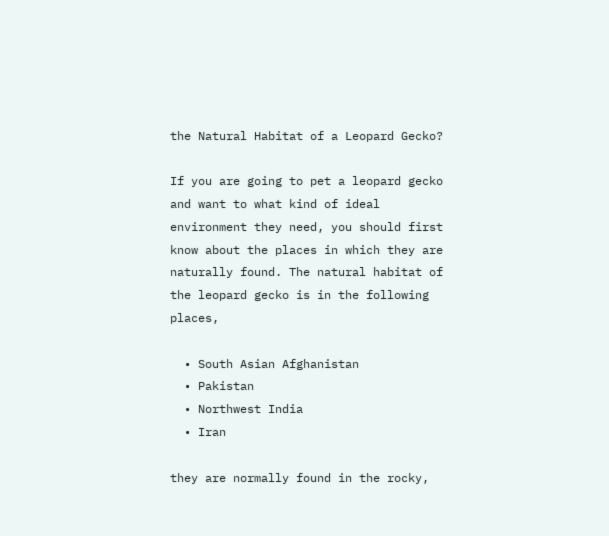the Natural Habitat of a Leopard Gecko?

If you are going to pet a leopard gecko and want to what kind of ideal environment they need, you should first know about the places in which they are naturally found. The natural habitat of the leopard gecko is in the following places,

  • South Asian Afghanistan
  • Pakistan
  • Northwest India
  • Iran

they are normally found in the rocky,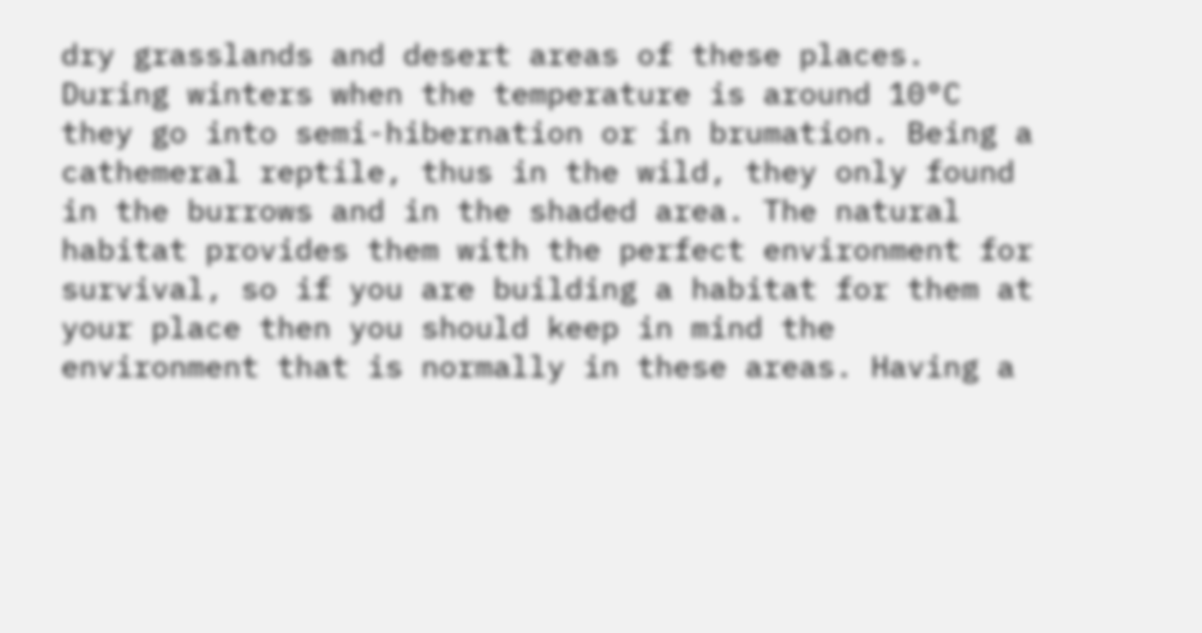dry grasslands and desert areas of these places. During winters when the temperature is around 10°C they go into semi-hibernation or in brumation. Being a cathemeral reptile, thus in the wild, they only found in the burrows and in the shaded area. The natural habitat provides them with the perfect environment for survival, so if you are building a habitat for them at your place then you should keep in mind the environment that is normally in these areas. Having a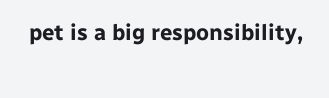pet is a big responsibility,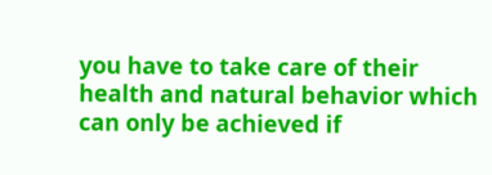you have to take care of their health and natural behavior which can only be achieved if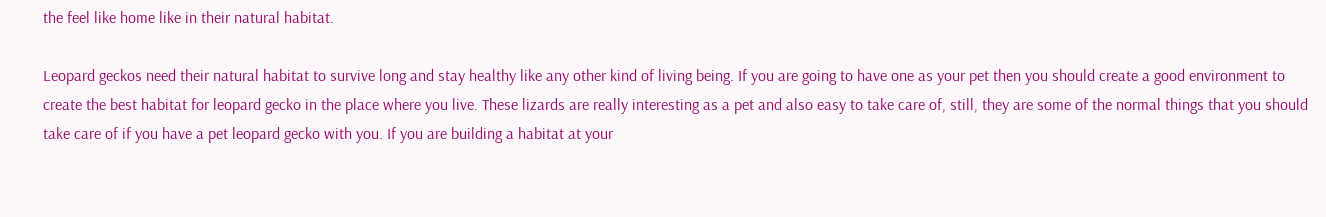the feel like home like in their natural habitat.

Leopard geckos need their natural habitat to survive long and stay healthy like any other kind of living being. If you are going to have one as your pet then you should create a good environment to create the best habitat for leopard gecko in the place where you live. These lizards are really interesting as a pet and also easy to take care of, still, they are some of the normal things that you should take care of if you have a pet leopard gecko with you. If you are building a habitat at your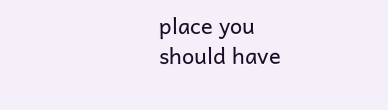place you should have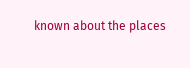known about the places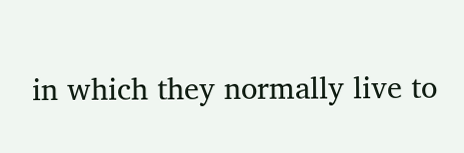in which they normally live to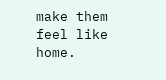make them feel like home.